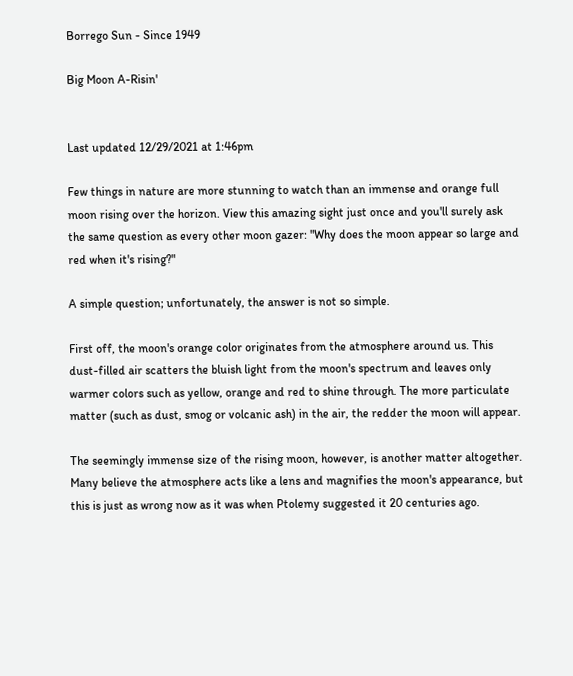Borrego Sun - Since 1949

Big Moon A-Risin'


Last updated 12/29/2021 at 1:46pm

Few things in nature are more stunning to watch than an immense and orange full moon rising over the horizon. View this amazing sight just once and you'll surely ask the same question as every other moon gazer: "Why does the moon appear so large and red when it's rising?"

A simple question; unfortunately, the answer is not so simple.

First off, the moon's orange color originates from the atmosphere around us. This dust-filled air scatters the bluish light from the moon's spectrum and leaves only warmer colors such as yellow, orange and red to shine through. The more particulate matter (such as dust, smog or volcanic ash) in the air, the redder the moon will appear.

The seemingly immense size of the rising moon, however, is another matter altogether. Many believe the atmosphere acts like a lens and magnifies the moon's appearance, but this is just as wrong now as it was when Ptolemy suggested it 20 centuries ago.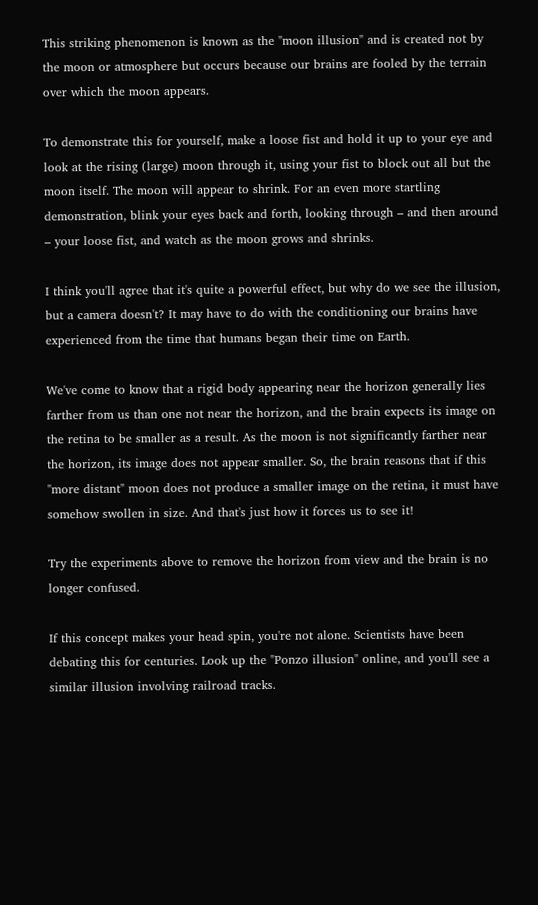This striking phenomenon is known as the "moon illusion" and is created not by the moon or atmosphere but occurs because our brains are fooled by the terrain over which the moon appears.

To demonstrate this for yourself, make a loose fist and hold it up to your eye and look at the rising (large) moon through it, using your fist to block out all but the moon itself. The moon will appear to shrink. For an even more startling demonstration, blink your eyes back and forth, looking through – and then around – your loose fist, and watch as the moon grows and shrinks.

I think you'll agree that it's quite a powerful effect, but why do we see the illusion, but a camera doesn't? It may have to do with the conditioning our brains have experienced from the time that humans began their time on Earth.

We've come to know that a rigid body appearing near the horizon generally lies farther from us than one not near the horizon, and the brain expects its image on the retina to be smaller as a result. As the moon is not significantly farther near the horizon, its image does not appear smaller. So, the brain reasons that if this "more distant" moon does not produce a smaller image on the retina, it must have somehow swollen in size. And that's just how it forces us to see it!

Try the experiments above to remove the horizon from view and the brain is no longer confused.

If this concept makes your head spin, you're not alone. Scientists have been debating this for centuries. Look up the "Ponzo illusion" online, and you'll see a similar illusion involving railroad tracks.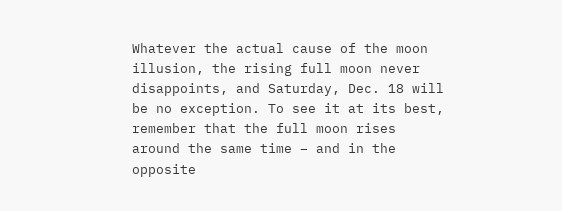Whatever the actual cause of the moon illusion, the rising full moon never disappoints, and Saturday, Dec. 18 will be no exception. To see it at its best, remember that the full moon rises around the same time – and in the opposite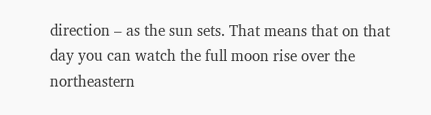direction – as the sun sets. That means that on that day you can watch the full moon rise over the northeastern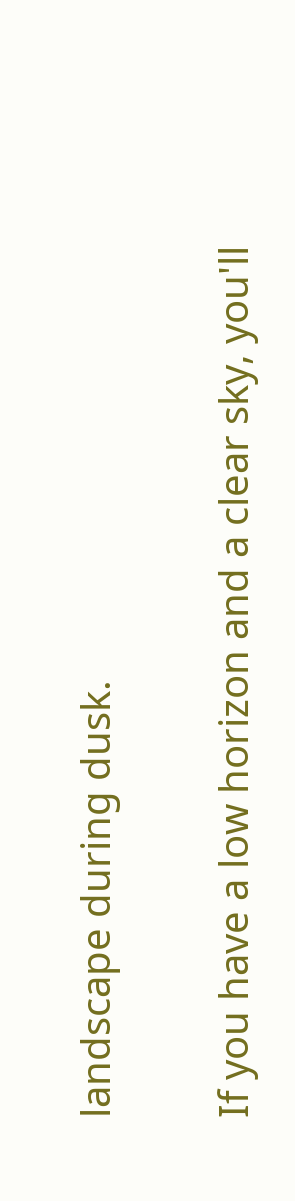landscape during dusk.

If you have a low horizon and a clear sky, you'll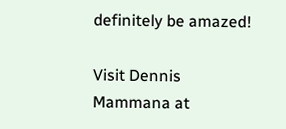definitely be amazed!

Visit Dennis Mammana at